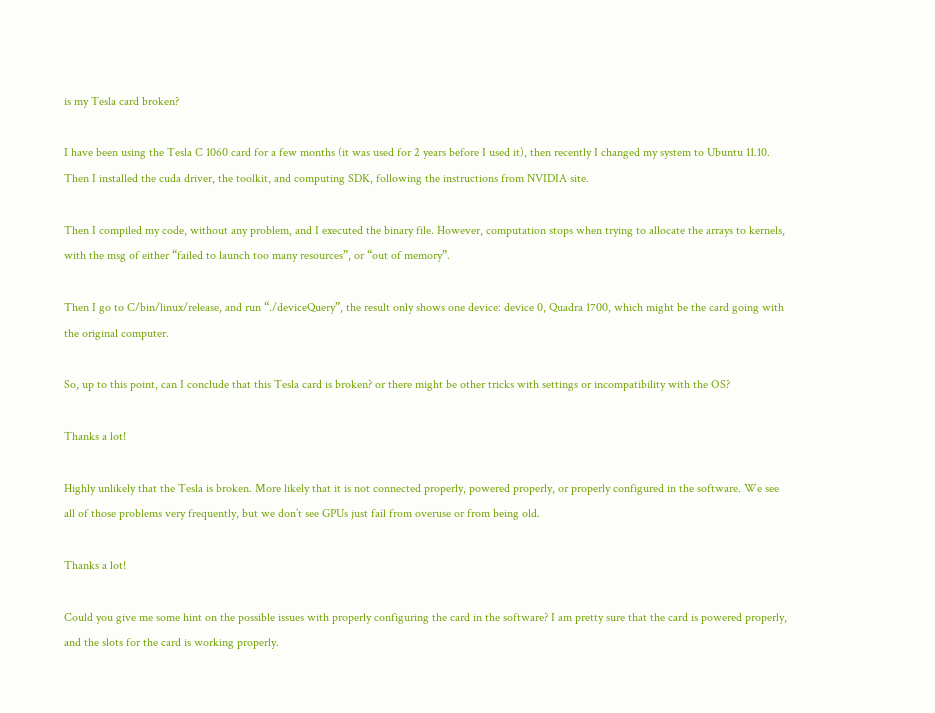is my Tesla card broken?

I have been using the Tesla C 1060 card for a few months (it was used for 2 years before I used it), then recently I changed my system to Ubuntu 11.10. Then I installed the cuda driver, the toolkit, and computing SDK, following the instructions from NVIDIA site.

Then I compiled my code, without any problem, and I executed the binary file. However, computation stops when trying to allocate the arrays to kernels, with the msg of either “failed to launch too many resources”, or “out of memory”.

Then I go to C/bin/linux/release, and run “./deviceQuery”, the result only shows one device: device 0, Quadra 1700, which might be the card going with the original computer.

So, up to this point, can I conclude that this Tesla card is broken? or there might be other tricks with settings or incompatibility with the OS?

Thanks a lot!

Highly unlikely that the Tesla is broken. More likely that it is not connected properly, powered properly, or properly configured in the software. We see all of those problems very frequently, but we don’t see GPUs just fail from overuse or from being old.

Thanks a lot!

Could you give me some hint on the possible issues with properly configuring the card in the software? I am pretty sure that the card is powered properly, and the slots for the card is working properly.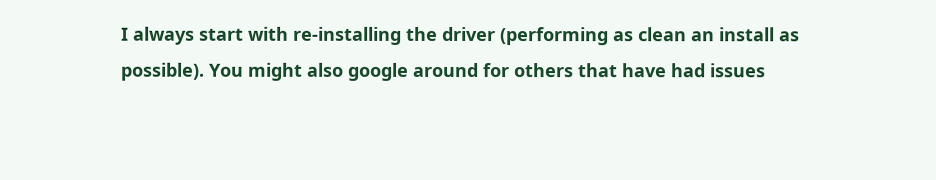I always start with re-installing the driver (performing as clean an install as possible). You might also google around for others that have had issues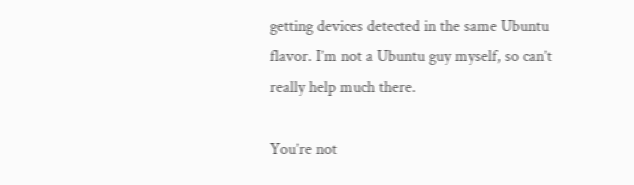getting devices detected in the same Ubuntu flavor. I’m not a Ubuntu guy myself, so can’t really help much there.

You’re not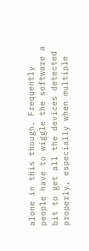alone in this though. Frequently people have to wiggle the software a bit to get all the devices detected properly, especially when multiple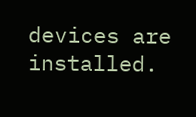devices are installed.